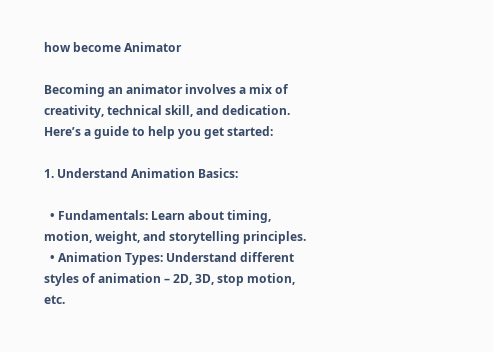how become Animator

Becoming an animator involves a mix of creativity, technical skill, and dedication. Here’s a guide to help you get started:

1. Understand Animation Basics:

  • Fundamentals: Learn about timing, motion, weight, and storytelling principles.
  • Animation Types: Understand different styles of animation – 2D, 3D, stop motion, etc.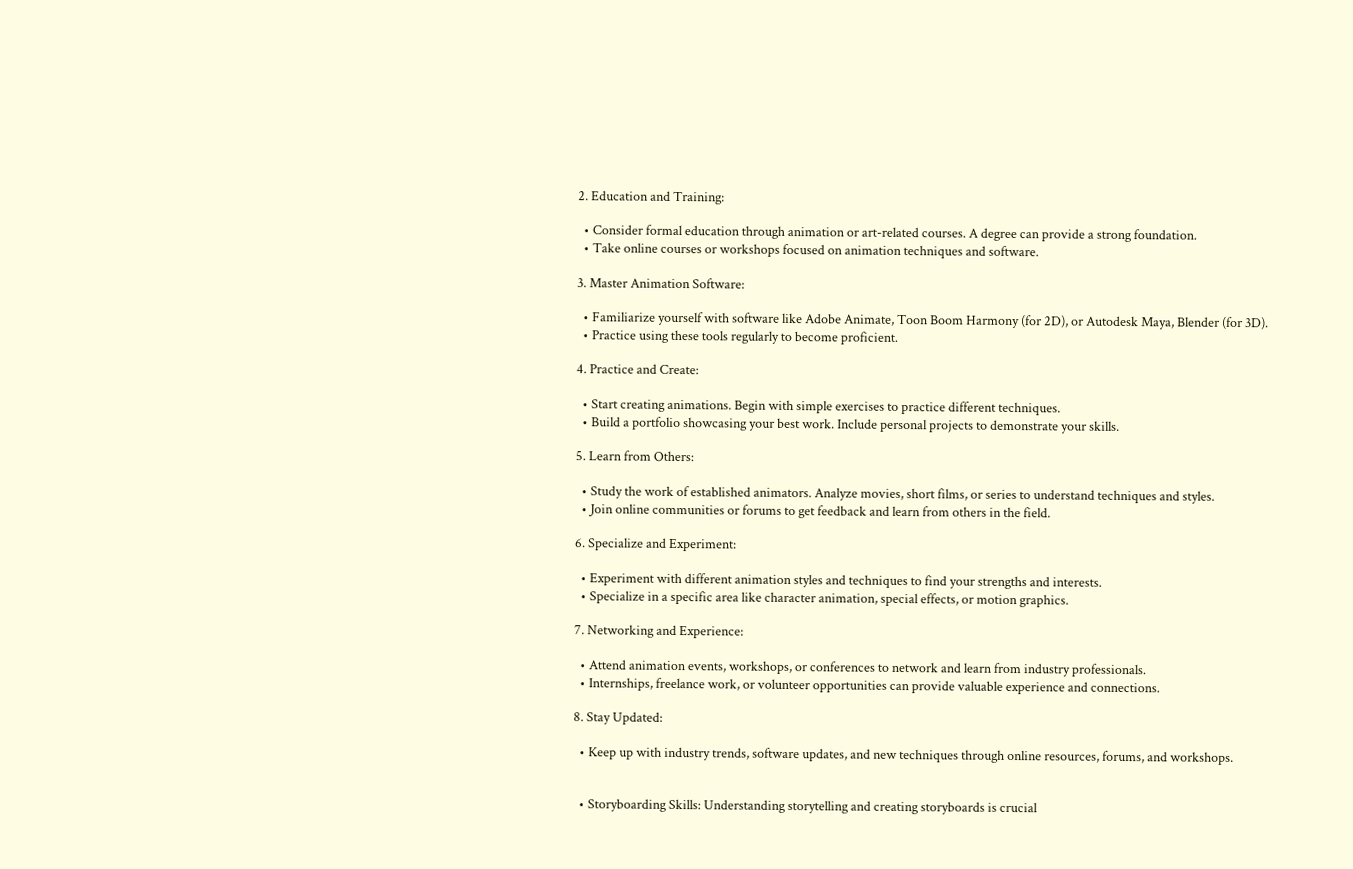2. Education and Training:

  • Consider formal education through animation or art-related courses. A degree can provide a strong foundation.
  • Take online courses or workshops focused on animation techniques and software.

3. Master Animation Software:

  • Familiarize yourself with software like Adobe Animate, Toon Boom Harmony (for 2D), or Autodesk Maya, Blender (for 3D).
  • Practice using these tools regularly to become proficient.

4. Practice and Create:

  • Start creating animations. Begin with simple exercises to practice different techniques.
  • Build a portfolio showcasing your best work. Include personal projects to demonstrate your skills.

5. Learn from Others:

  • Study the work of established animators. Analyze movies, short films, or series to understand techniques and styles.
  • Join online communities or forums to get feedback and learn from others in the field.

6. Specialize and Experiment:

  • Experiment with different animation styles and techniques to find your strengths and interests.
  • Specialize in a specific area like character animation, special effects, or motion graphics.

7. Networking and Experience:

  • Attend animation events, workshops, or conferences to network and learn from industry professionals.
  • Internships, freelance work, or volunteer opportunities can provide valuable experience and connections.

8. Stay Updated:

  • Keep up with industry trends, software updates, and new techniques through online resources, forums, and workshops.


  • Storyboarding Skills: Understanding storytelling and creating storyboards is crucial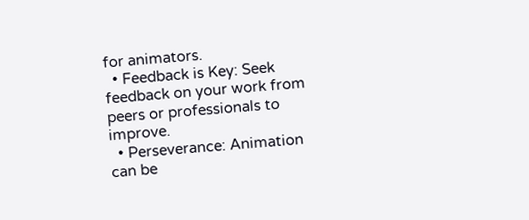for animators.
  • Feedback is Key: Seek feedback on your work from peers or professionals to improve.
  • Perseverance: Animation can be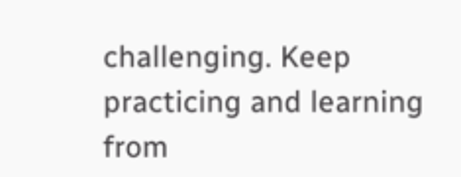challenging. Keep practicing and learning from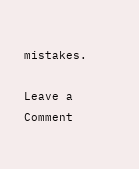mistakes.

Leave a Comment